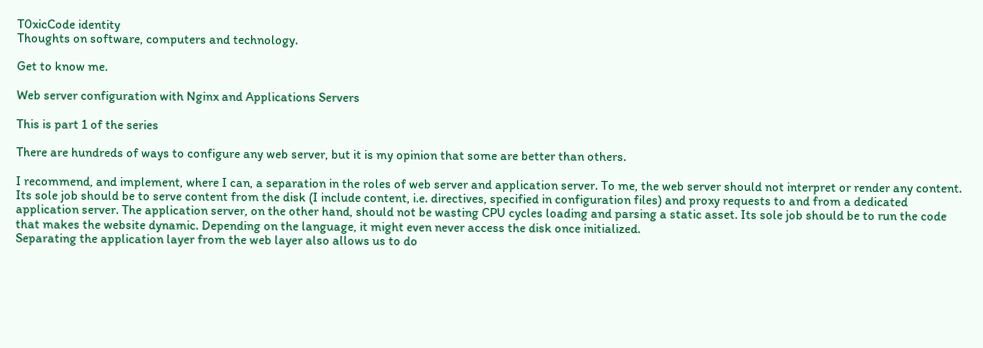T0xicCode identity
Thoughts on software, computers and technology.

Get to know me.

Web server configuration with Nginx and Applications Servers

This is part 1 of the series

There are hundreds of ways to configure any web server, but it is my opinion that some are better than others.

I recommend, and implement, where I can, a separation in the roles of web server and application server. To me, the web server should not interpret or render any content. Its sole job should be to serve content from the disk (I include content, i.e. directives, specified in configuration files) and proxy requests to and from a dedicated application server. The application server, on the other hand, should not be wasting CPU cycles loading and parsing a static asset. Its sole job should be to run the code that makes the website dynamic. Depending on the language, it might even never access the disk once initialized.
Separating the application layer from the web layer also allows us to do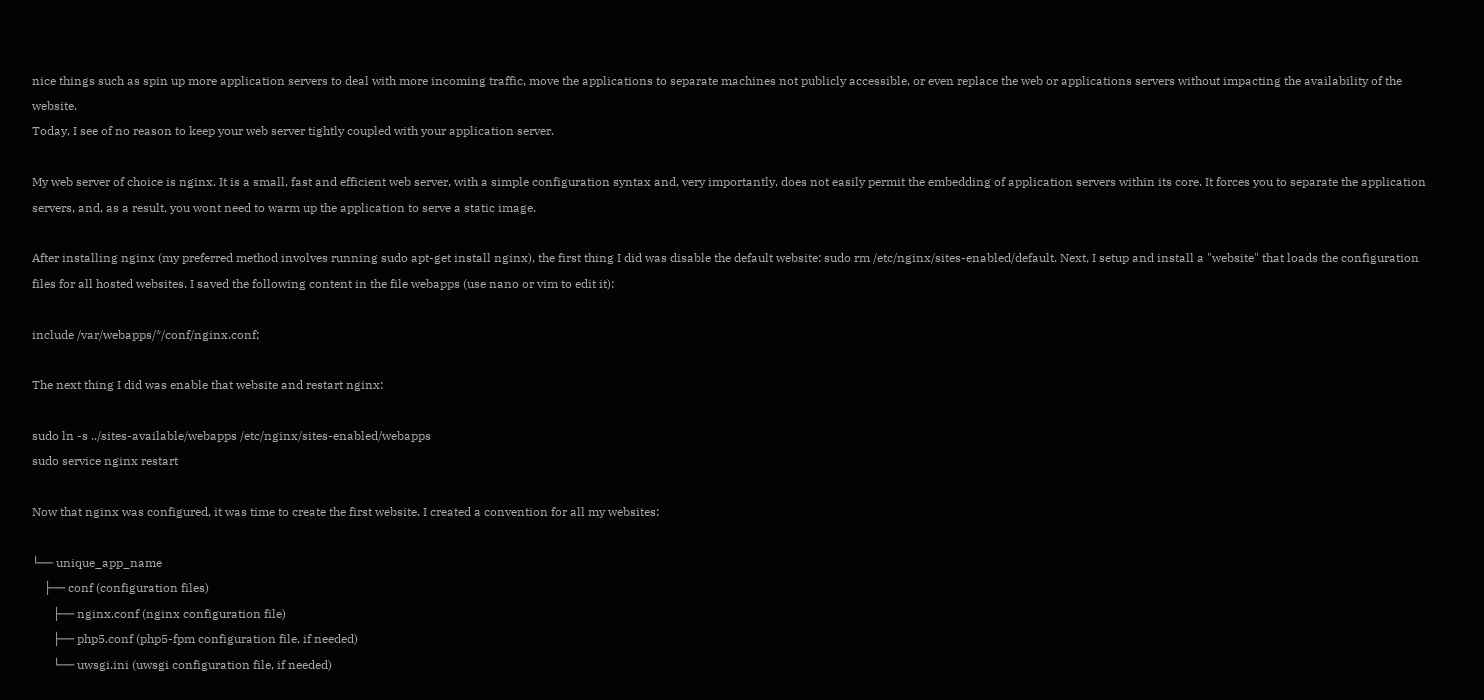nice things such as spin up more application servers to deal with more incoming traffic, move the applications to separate machines not publicly accessible, or even replace the web or applications servers without impacting the availability of the website.
Today, I see of no reason to keep your web server tightly coupled with your application server.

My web server of choice is nginx. It is a small, fast and efficient web server, with a simple configuration syntax and, very importantly, does not easily permit the embedding of application servers within its core. It forces you to separate the application servers, and, as a result, you wont need to warm up the application to serve a static image.

After installing nginx (my preferred method involves running sudo apt-get install nginx), the first thing I did was disable the default website: sudo rm /etc/nginx/sites-enabled/default. Next, I setup and install a "website" that loads the configuration files for all hosted websites. I saved the following content in the file webapps (use nano or vim to edit it):

include /var/webapps/*/conf/nginx.conf;

The next thing I did was enable that website and restart nginx:

sudo ln -s ../sites-available/webapps /etc/nginx/sites-enabled/webapps
sudo service nginx restart

Now that nginx was configured, it was time to create the first website. I created a convention for all my websites:

└── unique_app_name
    ├── conf (configuration files)
       ├── nginx.conf (nginx configuration file)
       ├── php5.conf (php5-fpm configuration file, if needed)
       └── uwsgi.ini (uwsgi configuration file, if needed)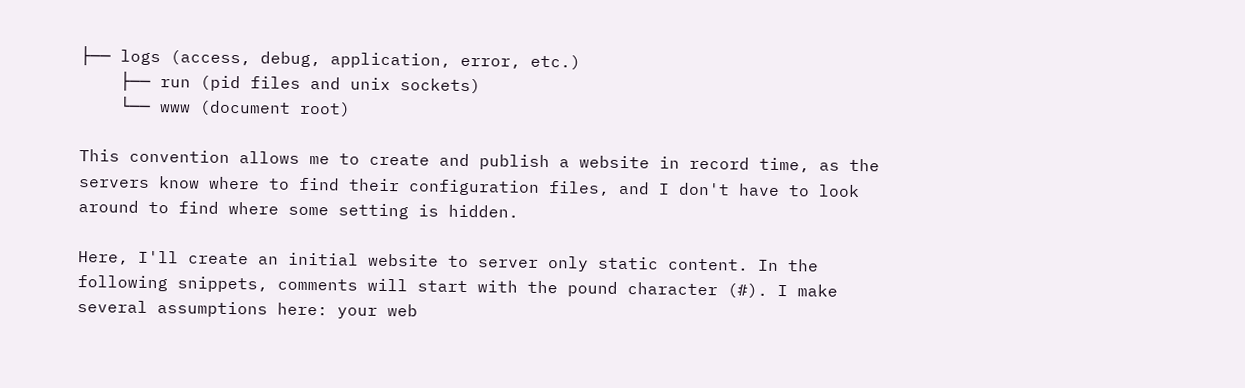├── logs (access, debug, application, error, etc.)
    ├── run (pid files and unix sockets)
    └── www (document root)

This convention allows me to create and publish a website in record time, as the servers know where to find their configuration files, and I don't have to look around to find where some setting is hidden.

Here, I'll create an initial website to server only static content. In the following snippets, comments will start with the pound character (#). I make several assumptions here: your web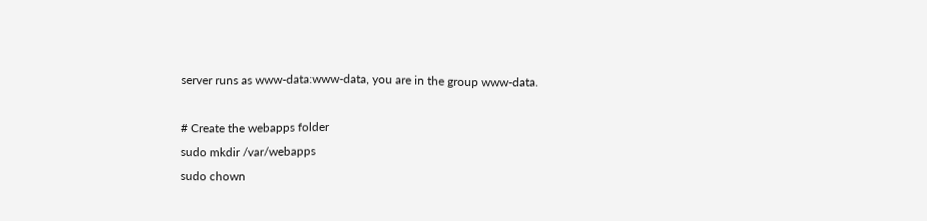server runs as www-data:www-data, you are in the group www-data.

# Create the webapps folder
sudo mkdir /var/webapps
sudo chown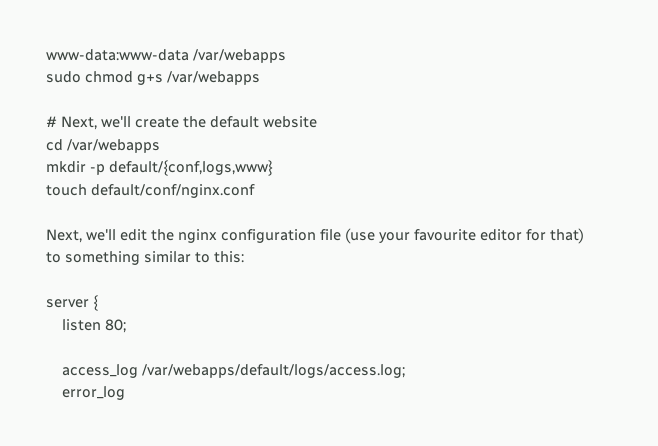www-data:www-data /var/webapps
sudo chmod g+s /var/webapps

# Next, we'll create the default website
cd /var/webapps
mkdir -p default/{conf,logs,www}
touch default/conf/nginx.conf

Next, we'll edit the nginx configuration file (use your favourite editor for that) to something similar to this:

server {
    listen 80;

    access_log /var/webapps/default/logs/access.log;
    error_log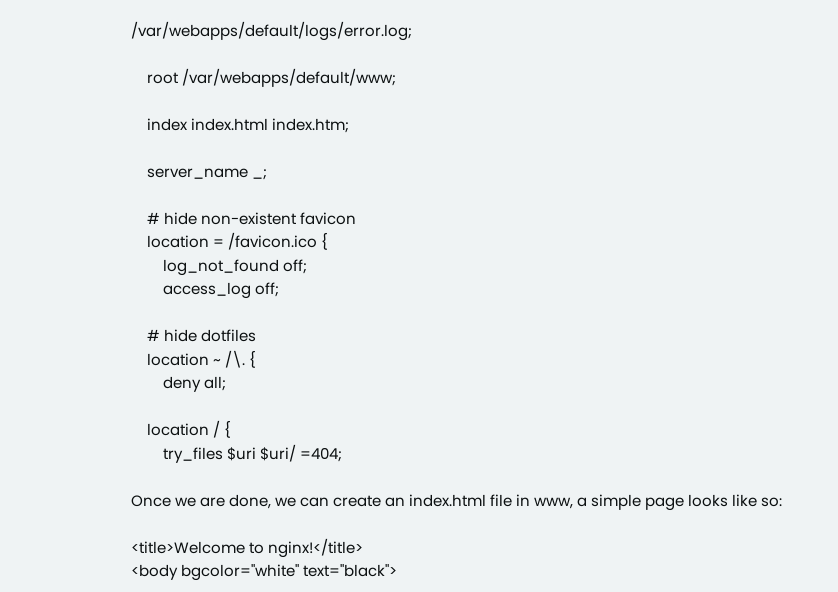/var/webapps/default/logs/error.log;

    root /var/webapps/default/www;

    index index.html index.htm;

    server_name _;

    # hide non-existent favicon
    location = /favicon.ico {
        log_not_found off;
        access_log off;

    # hide dotfiles
    location ~ /\. {
        deny all;

    location / {
        try_files $uri $uri/ =404;

Once we are done, we can create an index.html file in www, a simple page looks like so:

<title>Welcome to nginx!</title>
<body bgcolor="white" text="black">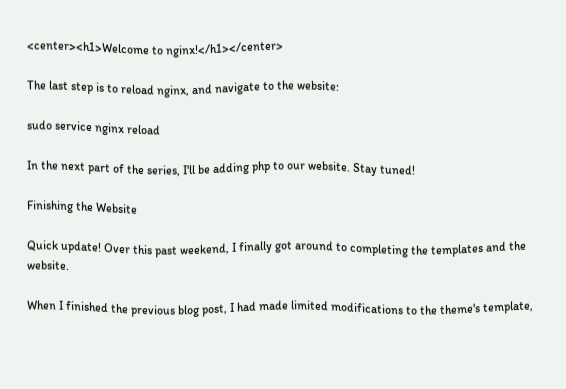<center><h1>Welcome to nginx!</h1></center>

The last step is to reload nginx, and navigate to the website:

sudo service nginx reload

In the next part of the series, I'll be adding php to our website. Stay tuned!

Finishing the Website

Quick update! Over this past weekend, I finally got around to completing the templates and the website.

When I finished the previous blog post, I had made limited modifications to the theme's template,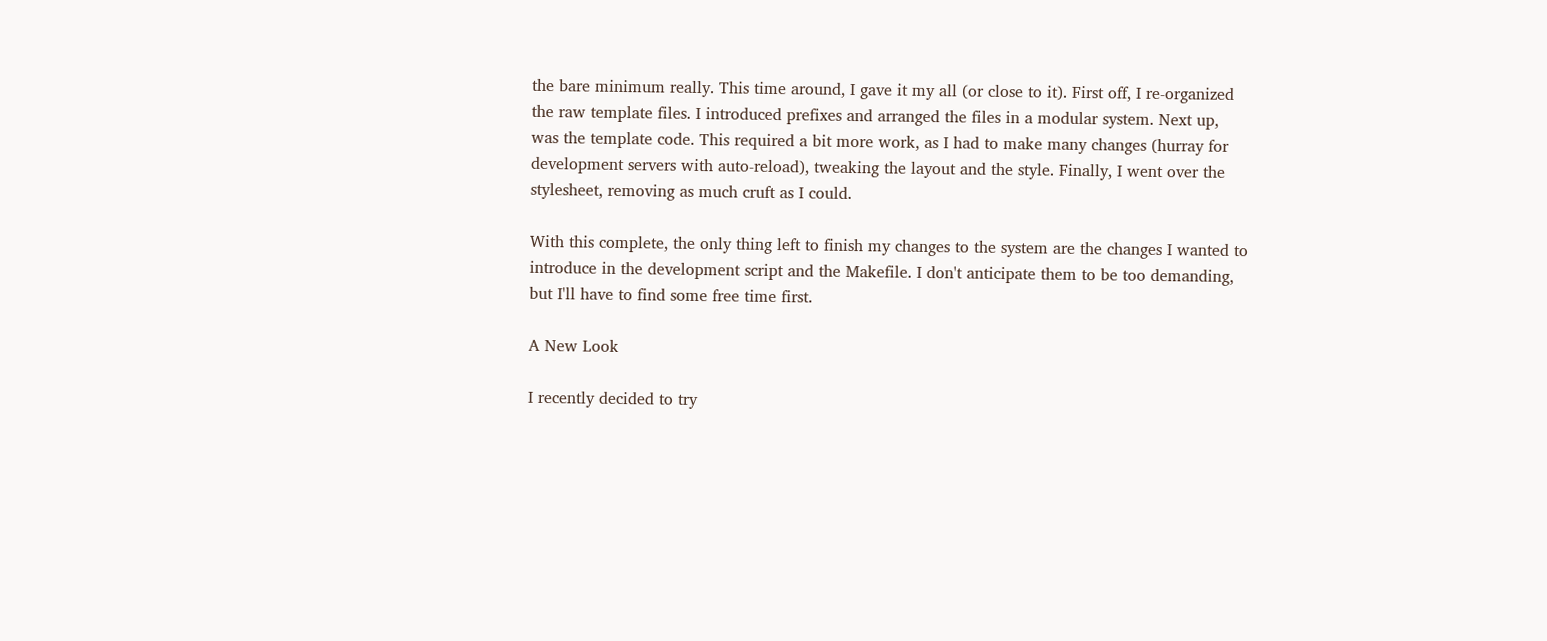the bare minimum really. This time around, I gave it my all (or close to it). First off, I re-organized the raw template files. I introduced prefixes and arranged the files in a modular system. Next up, was the template code. This required a bit more work, as I had to make many changes (hurray for development servers with auto-reload), tweaking the layout and the style. Finally, I went over the stylesheet, removing as much cruft as I could.

With this complete, the only thing left to finish my changes to the system are the changes I wanted to introduce in the development script and the Makefile. I don't anticipate them to be too demanding, but I'll have to find some free time first.

A New Look

I recently decided to try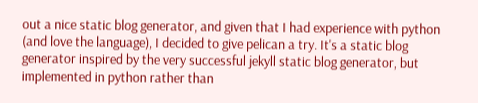out a nice static blog generator, and given that I had experience with python (and love the language), I decided to give pelican a try. It's a static blog generator inspired by the very successful jekyll static blog generator, but implemented in python rather than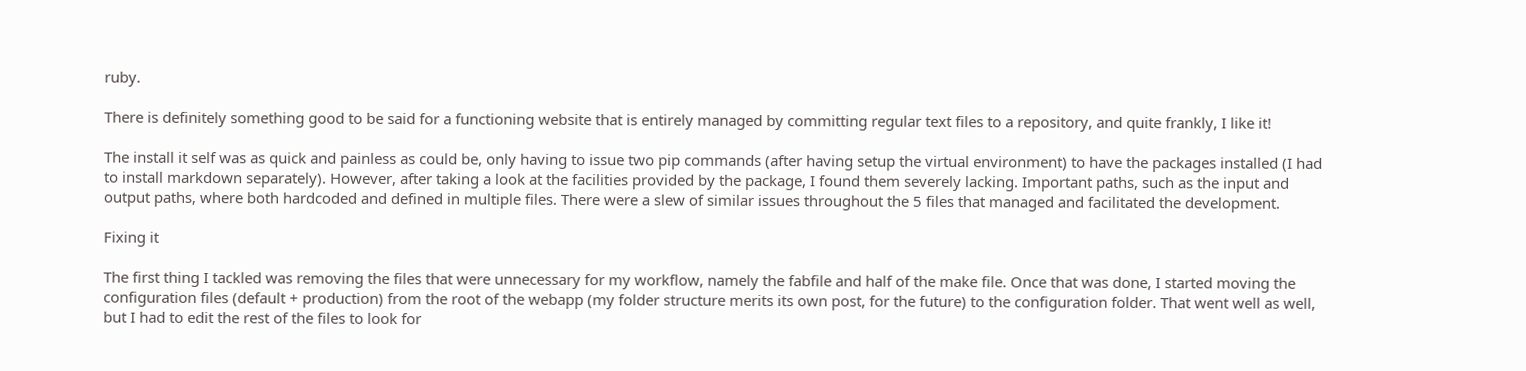ruby.

There is definitely something good to be said for a functioning website that is entirely managed by committing regular text files to a repository, and quite frankly, I like it!

The install it self was as quick and painless as could be, only having to issue two pip commands (after having setup the virtual environment) to have the packages installed (I had to install markdown separately). However, after taking a look at the facilities provided by the package, I found them severely lacking. Important paths, such as the input and output paths, where both hardcoded and defined in multiple files. There were a slew of similar issues throughout the 5 files that managed and facilitated the development.

Fixing it

The first thing I tackled was removing the files that were unnecessary for my workflow, namely the fabfile and half of the make file. Once that was done, I started moving the configuration files (default + production) from the root of the webapp (my folder structure merits its own post, for the future) to the configuration folder. That went well as well, but I had to edit the rest of the files to look for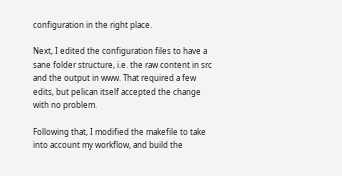configuration in the right place.

Next, I edited the configuration files to have a sane folder structure, i.e. the raw content in src and the output in www. That required a few edits, but pelican itself accepted the change with no problem.

Following that, I modified the makefile to take into account my workflow, and build the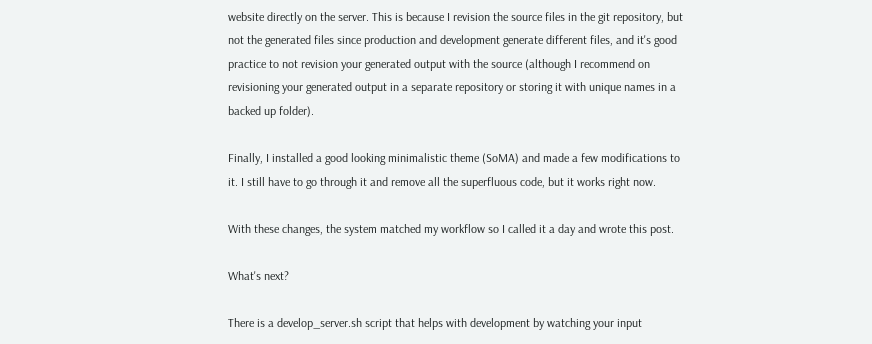website directly on the server. This is because I revision the source files in the git repository, but not the generated files since production and development generate different files, and it's good practice to not revision your generated output with the source (although I recommend on revisioning your generated output in a separate repository or storing it with unique names in a backed up folder).

Finally, I installed a good looking minimalistic theme (SoMA) and made a few modifications to it. I still have to go through it and remove all the superfluous code, but it works right now.

With these changes, the system matched my workflow so I called it a day and wrote this post.

What's next?

There is a develop_server.sh script that helps with development by watching your input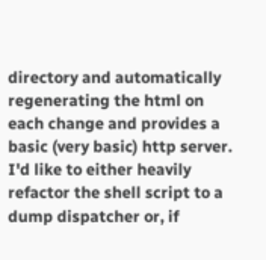directory and automatically regenerating the html on each change and provides a basic (very basic) http server. I'd like to either heavily refactor the shell script to a dump dispatcher or, if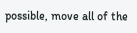possible, move all of the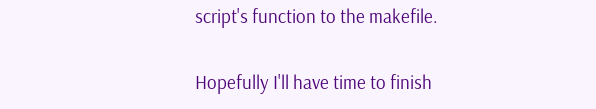script's function to the makefile.

Hopefully I'll have time to finish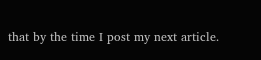that by the time I post my next article.